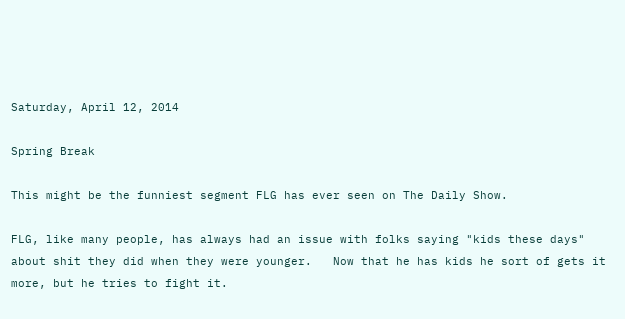Saturday, April 12, 2014

Spring Break

This might be the funniest segment FLG has ever seen on The Daily Show.

FLG, like many people, has always had an issue with folks saying "kids these days" about shit they did when they were younger.   Now that he has kids he sort of gets it more, but he tries to fight it.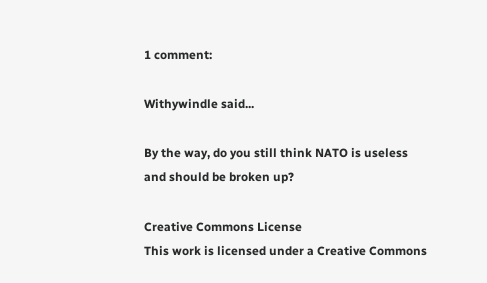1 comment:

Withywindle said...

By the way, do you still think NATO is useless and should be broken up?

Creative Commons License
This work is licensed under a Creative Commons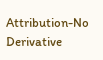Attribution-No Derivative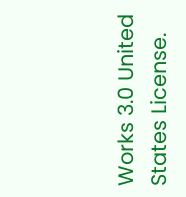Works 3.0 United States License.